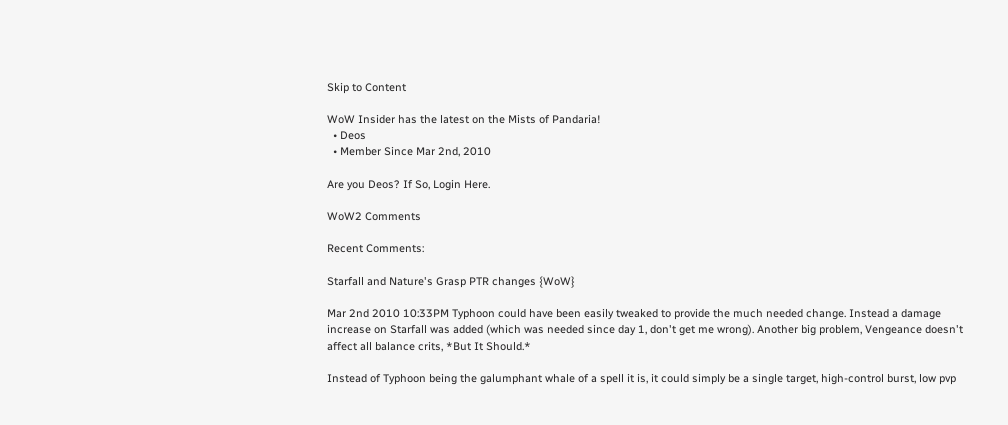Skip to Content

WoW Insider has the latest on the Mists of Pandaria!
  • Deos
  • Member Since Mar 2nd, 2010

Are you Deos? If So, Login Here.

WoW2 Comments

Recent Comments:

Starfall and Nature's Grasp PTR changes {WoW}

Mar 2nd 2010 10:33PM Typhoon could have been easily tweaked to provide the much needed change. Instead a damage increase on Starfall was added (which was needed since day 1, don't get me wrong). Another big problem, Vengeance doesn't affect all balance crits, *But It Should.*

Instead of Typhoon being the galumphant whale of a spell it is, it could simply be a single target, high-control burst, low pvp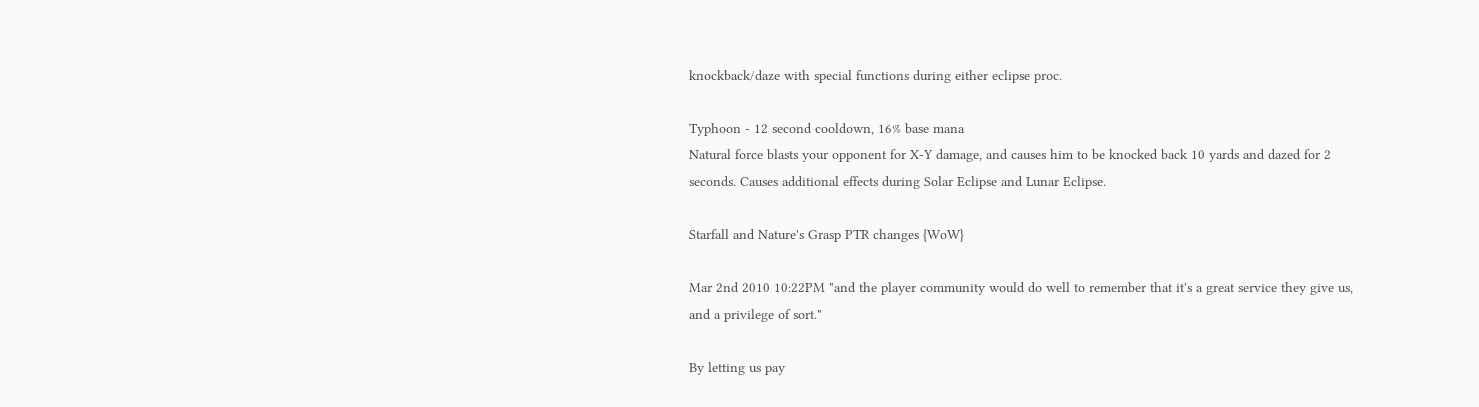knockback/daze with special functions during either eclipse proc.

Typhoon - 12 second cooldown, 16% base mana
Natural force blasts your opponent for X-Y damage, and causes him to be knocked back 10 yards and dazed for 2 seconds. Causes additional effects during Solar Eclipse and Lunar Eclipse.

Starfall and Nature's Grasp PTR changes {WoW}

Mar 2nd 2010 10:22PM "and the player community would do well to remember that it's a great service they give us, and a privilege of sort."

By letting us pay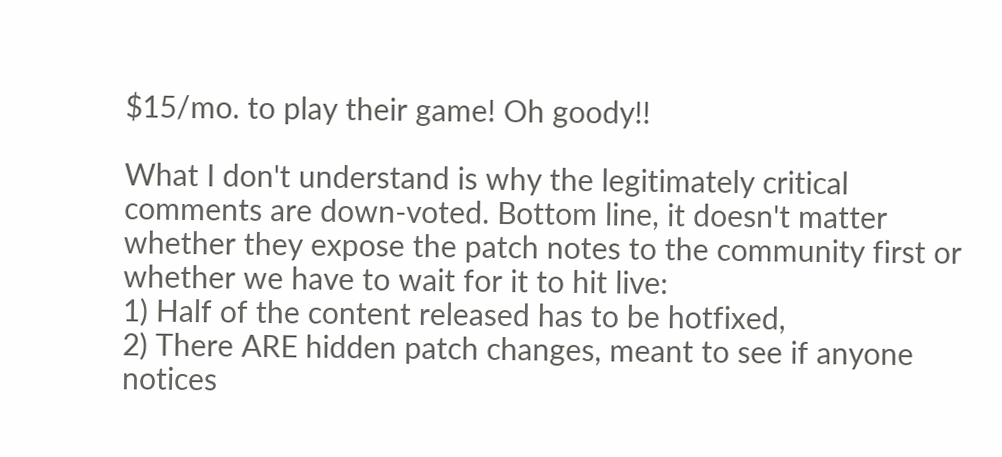$15/mo. to play their game! Oh goody!!

What I don't understand is why the legitimately critical comments are down-voted. Bottom line, it doesn't matter whether they expose the patch notes to the community first or whether we have to wait for it to hit live:
1) Half of the content released has to be hotfixed,
2) There ARE hidden patch changes, meant to see if anyone notices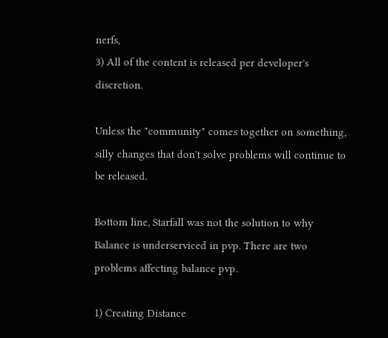nerfs,
3) All of the content is released per developer's discretion.

Unless the "community" comes together on something, silly changes that don't solve problems will continue to be released.

Bottom line, Starfall was not the solution to why Balance is underserviced in pvp. There are two problems affecting balance pvp.

1) Creating Distance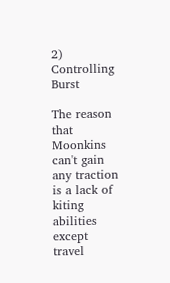2) Controlling Burst

The reason that Moonkins can't gain any traction is a lack of kiting abilities except travel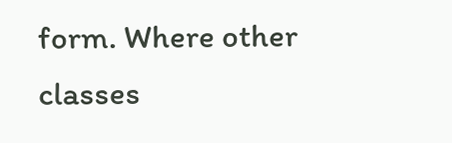form. Where other classes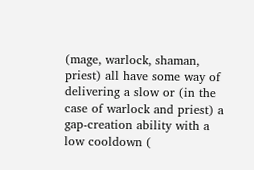(mage, warlock, shaman, priest) all have some way of delivering a slow or (in the case of warlock and priest) a gap-creation ability with a low cooldown (